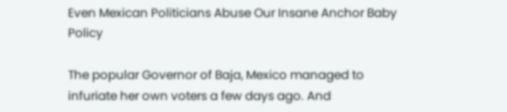Even Mexican Politicians Abuse Our Insane Anchor Baby Policy

The popular Governor of Baja, Mexico managed to infuriate her own voters a few days ago. And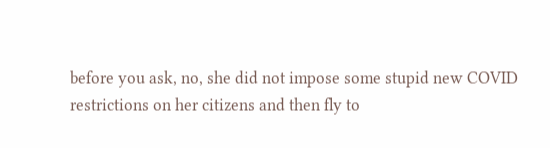before you ask, no, she did not impose some stupid new COVID restrictions on her citizens and then fly to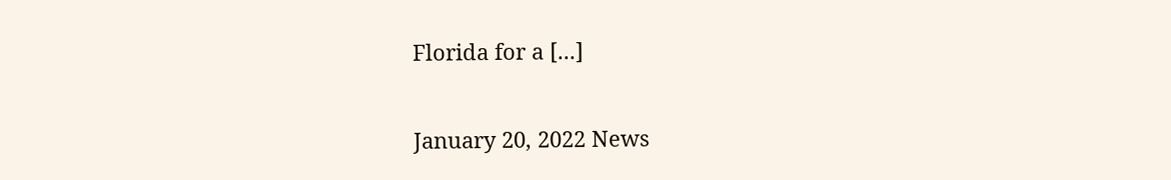Florida for a [...]

January 20, 2022 News